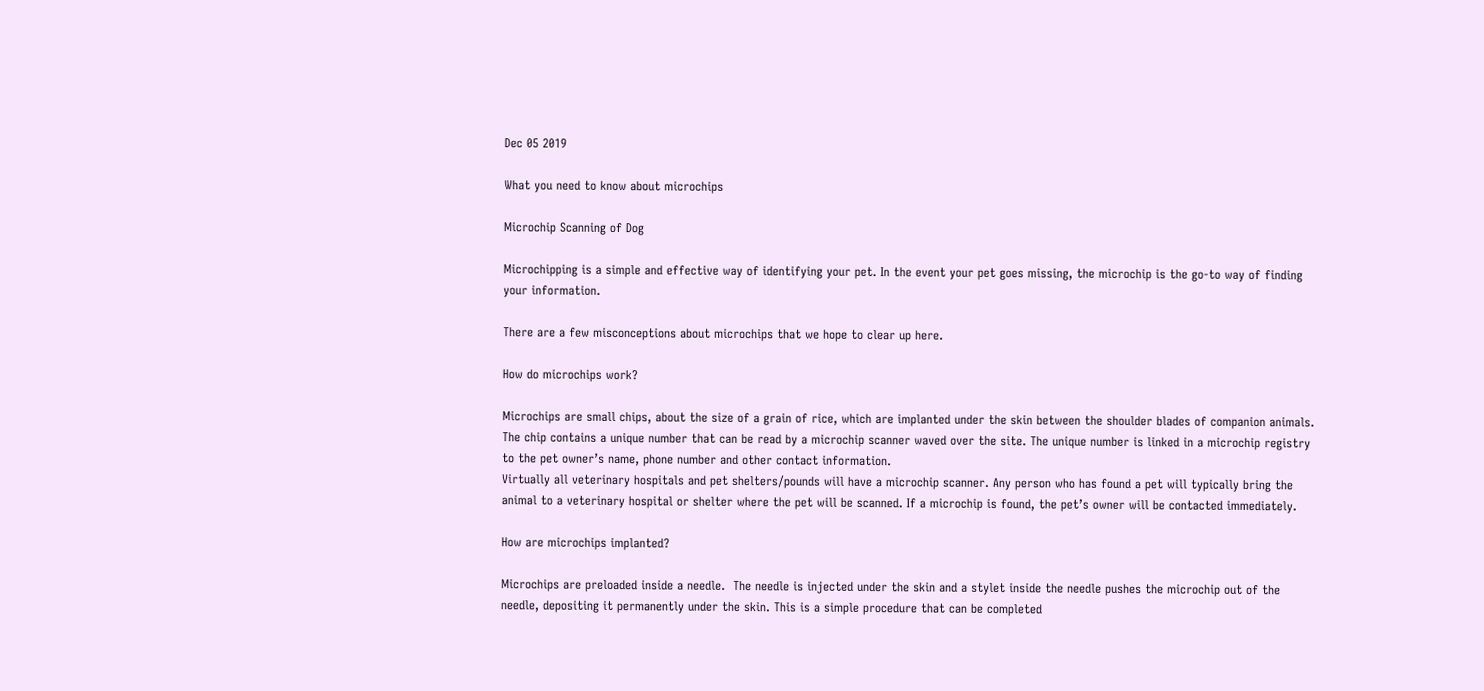Dec 05 2019

What you need to know about microchips

Microchip Scanning of Dog

Microchipping is a simple and effective way of identifying your pet. In the event your pet goes missing, the microchip is the go-to way of finding your information.

There are a few misconceptions about microchips that we hope to clear up here.

How do microchips work?

Microchips are small chips, about the size of a grain of rice, which are implanted under the skin between the shoulder blades of companion animals. The chip contains a unique number that can be read by a microchip scanner waved over the site. The unique number is linked in a microchip registry to the pet owner’s name, phone number and other contact information.
Virtually all veterinary hospitals and pet shelters/pounds will have a microchip scanner. Any person who has found a pet will typically bring the animal to a veterinary hospital or shelter where the pet will be scanned. If a microchip is found, the pet’s owner will be contacted immediately.

How are microchips implanted?

Microchips are preloaded inside a needle.  The needle is injected under the skin and a stylet inside the needle pushes the microchip out of the needle, depositing it permanently under the skin. This is a simple procedure that can be completed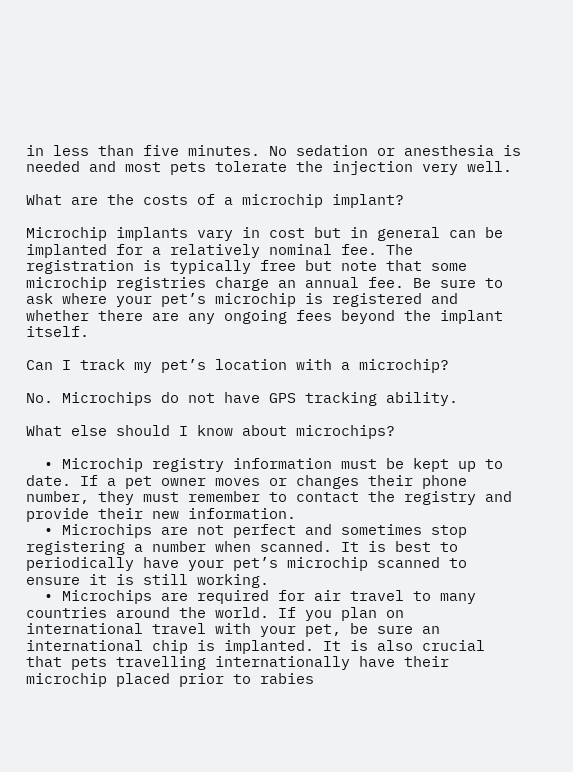in less than five minutes. No sedation or anesthesia is needed and most pets tolerate the injection very well.

What are the costs of a microchip implant?

Microchip implants vary in cost but in general can be implanted for a relatively nominal fee. The registration is typically free but note that some microchip registries charge an annual fee. Be sure to ask where your pet’s microchip is registered and whether there are any ongoing fees beyond the implant itself.

Can I track my pet’s location with a microchip?

No. Microchips do not have GPS tracking ability.

What else should I know about microchips?

  • Microchip registry information must be kept up to date. If a pet owner moves or changes their phone number, they must remember to contact the registry and provide their new information.
  • Microchips are not perfect and sometimes stop registering a number when scanned. It is best to periodically have your pet’s microchip scanned to ensure it is still working.
  • Microchips are required for air travel to many countries around the world. If you plan on international travel with your pet, be sure an international chip is implanted. It is also crucial that pets travelling internationally have their microchip placed prior to rabies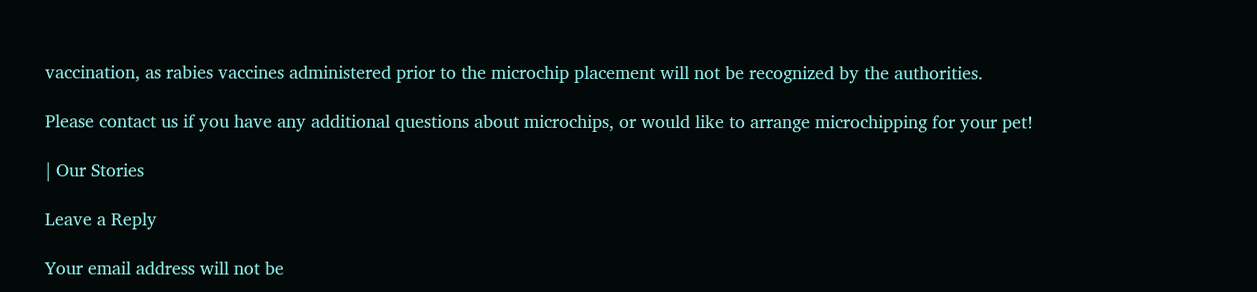vaccination, as rabies vaccines administered prior to the microchip placement will not be recognized by the authorities.

Please contact us if you have any additional questions about microchips, or would like to arrange microchipping for your pet!

| Our Stories

Leave a Reply

Your email address will not be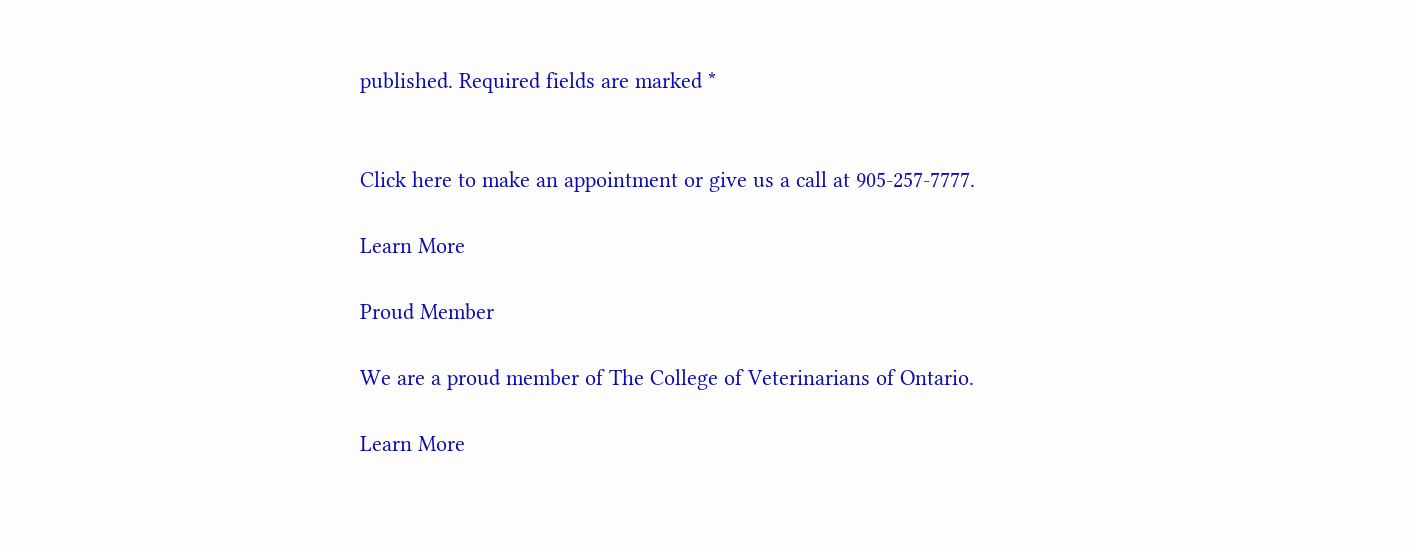published. Required fields are marked *


Click here to make an appointment or give us a call at 905-257-7777.

Learn More

Proud Member

We are a proud member of The College of Veterinarians of Ontario.

Learn More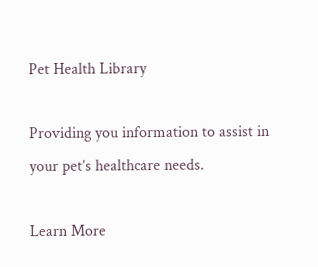Pet Health Library

Providing you information to assist in your pet’s healthcare needs.

Learn More